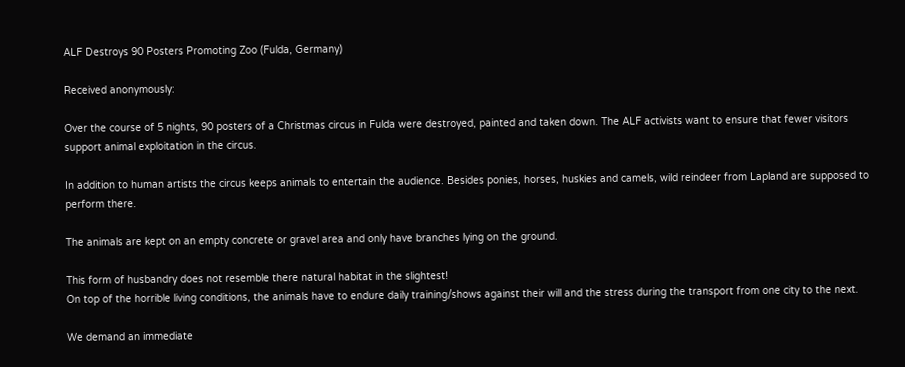ALF Destroys 90 Posters Promoting Zoo (Fulda, Germany)

Received anonymously:

Over the course of 5 nights, 90 posters of a Christmas circus in Fulda were destroyed, painted and taken down. The ALF activists want to ensure that fewer visitors support animal exploitation in the circus.

In addition to human artists the circus keeps animals to entertain the audience. Besides ponies, horses, huskies and camels, wild reindeer from Lapland are supposed to perform there.

The animals are kept on an empty concrete or gravel area and only have branches lying on the ground.

This form of husbandry does not resemble there natural habitat in the slightest!
On top of the horrible living conditions, the animals have to endure daily training/shows against their will and the stress during the transport from one city to the next.

We demand an immediate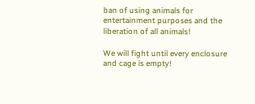ban of using animals for entertainment purposes and the liberation of all animals!

We will fight until every enclosure and cage is empty!